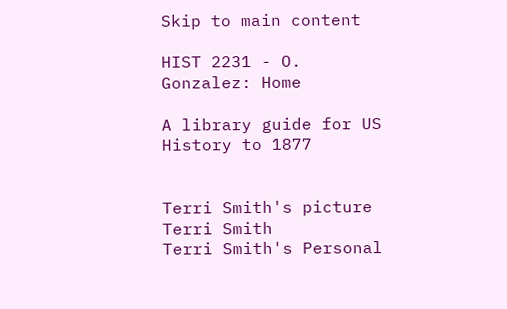Skip to main content

HIST 2231 - O. Gonzalez: Home

A library guide for US History to 1877


Terri Smith's picture
Terri Smith
Terri Smith's Personal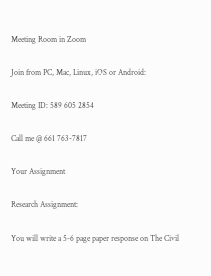Meeting Room in Zoom

Join from PC, Mac, Linux, iOS or Android:

Meeting ID: 589 605 2854

Call me @ 661 763-7817

Your Assignment

Research Assignment:

You will write a 5-6 page paper response on The Civil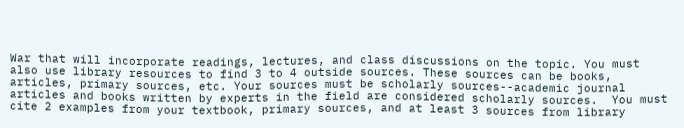War that will incorporate readings, lectures, and class discussions on the topic. You must also use library resources to find 3 to 4 outside sources. These sources can be books, articles, primary sources, etc. Your sources must be scholarly sources--academic journal articles and books written by experts in the field are considered scholarly sources.  You must cite 2 examples from your textbook, primary sources, and at least 3 sources from library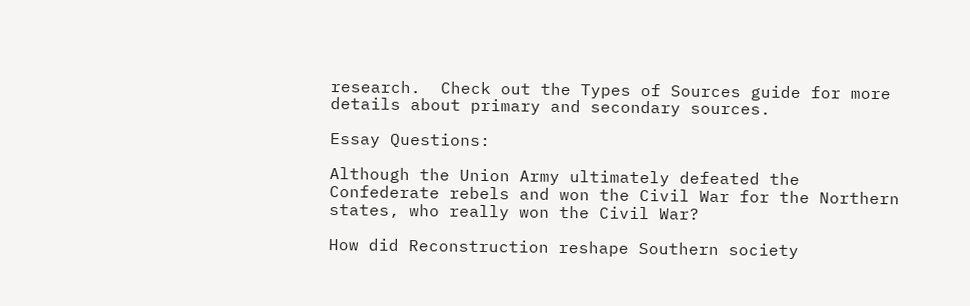research.  Check out the Types of Sources guide for more details about primary and secondary sources.

Essay Questions:

Although the Union Army ultimately defeated the Confederate rebels and won the Civil War for the Northern states, who really won the Civil War?

How did Reconstruction reshape Southern society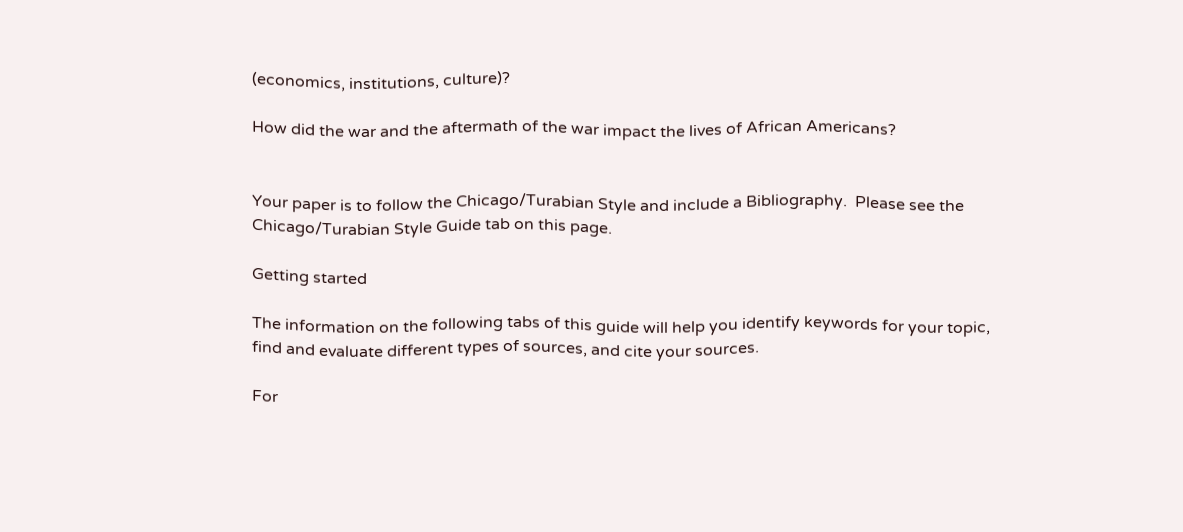(economics, institutions, culture)?

How did the war and the aftermath of the war impact the lives of African Americans?


Your paper is to follow the Chicago/Turabian Style and include a Bibliography.  Please see the Chicago/Turabian Style Guide tab on this page.

Getting started

The information on the following tabs of this guide will help you identify keywords for your topic, find and evaluate different types of sources, and cite your sources.

For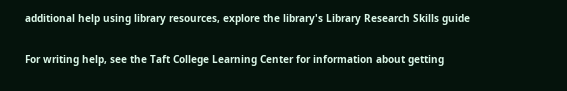additional help using library resources, explore the library's Library Research Skills guide

For writing help, see the Taft College Learning Center for information about getting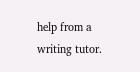help from a writing tutor.